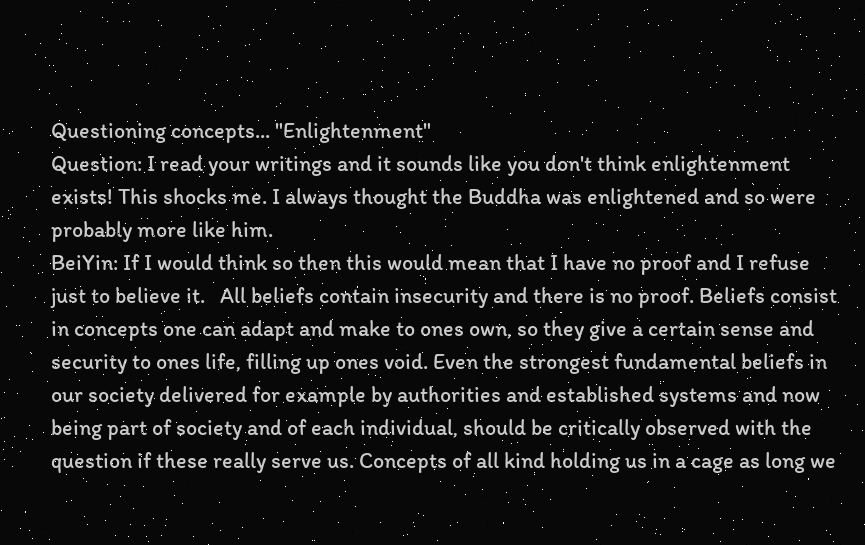Questioning concepts... "Enlightenment"
Question: I read your writings and it sounds like you don't think enlightenment exists! This shocks me. I always thought the Buddha was enlightened and so were probably more like him.
BeiYin: If I would think so then this would mean that I have no proof and I refuse just to believe it.   All beliefs contain insecurity and there is no proof. Beliefs consist in concepts one can adapt and make to ones own, so they give a certain sense and security to ones life, filling up ones void. Even the strongest fundamental beliefs in our society delivered for example by authorities and established systems and now being part of society and of each individual, should be critically observed with the question if these really serve us. Concepts of all kind holding us in a cage as long we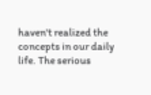haven't realized the concepts in our daily life. The serious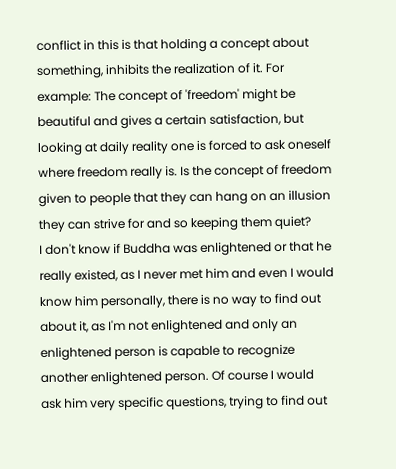conflict in this is that holding a concept about something, inhibits the realization of it. For example: The concept of 'freedom' might be beautiful and gives a certain satisfaction, but looking at daily reality one is forced to ask oneself where freedom really is. Is the concept of freedom given to people that they can hang on an illusion they can strive for and so keeping them quiet?
I don't know if Buddha was enlightened or that he really existed, as I never met him and even I would know him personally, there is no way to find out about it, as I'm not enlightened and only an enlightened person is capable to recognize another enlightened person. Of course I would ask him very specific questions, trying to find out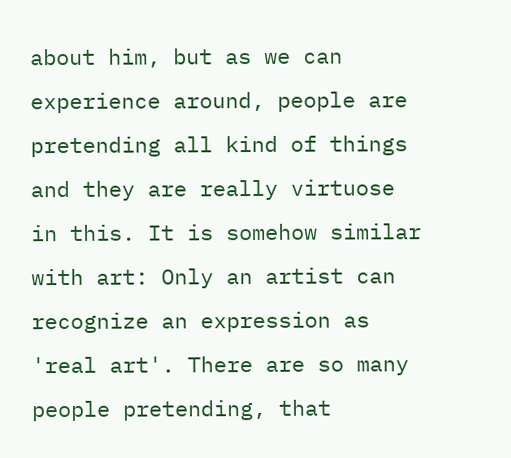about him, but as we can experience around, people are pretending all kind of things and they are really virtuose in this. It is somehow similar with art: Only an artist can recognize an expression as 'real art'. There are so many people pretending, that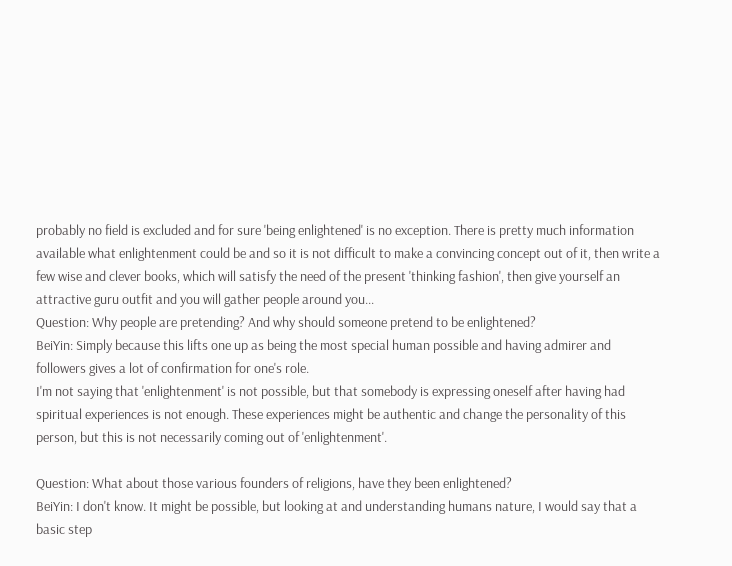probably no field is excluded and for sure 'being enlightened' is no exception. There is pretty much information available what enlightenment could be and so it is not difficult to make a convincing concept out of it, then write a few wise and clever books, which will satisfy the need of the present 'thinking fashion', then give yourself an attractive guru outfit and you will gather people around you...
Question: Why people are pretending? And why should someone pretend to be enlightened?
BeiYin: Simply because this lifts one up as being the most special human possible and having admirer and followers gives a lot of confirmation for one's role.
I'm not saying that 'enlightenment' is not possible, but that somebody is expressing oneself after having had spiritual experiences is not enough. These experiences might be authentic and change the personality of this person, but this is not necessarily coming out of 'enlightenment'.

Question: What about those various founders of religions, have they been enlightened?
BeiYin: I don't know. It might be possible, but looking at and understanding humans nature, I would say that a basic step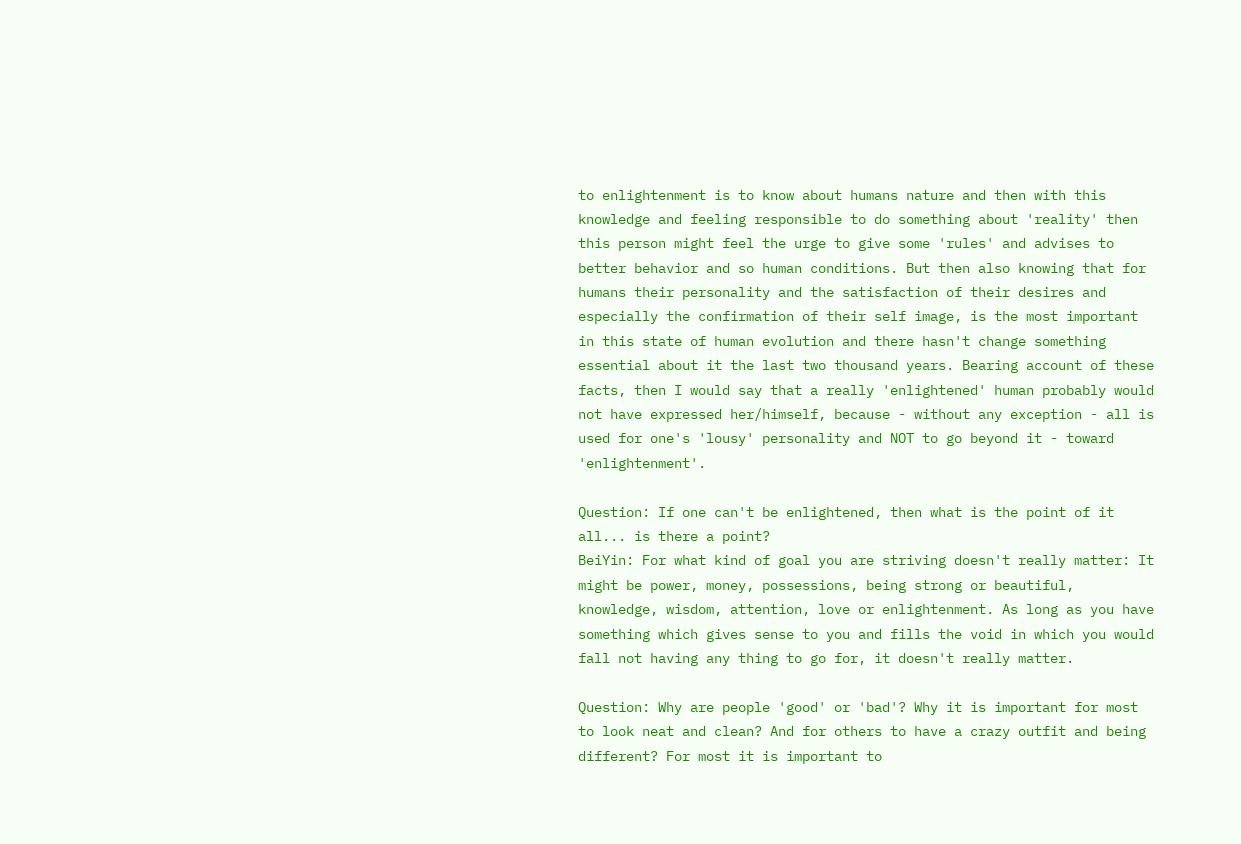to enlightenment is to know about humans nature and then with this knowledge and feeling responsible to do something about 'reality' then this person might feel the urge to give some 'rules' and advises to better behavior and so human conditions. But then also knowing that for humans their personality and the satisfaction of their desires and especially the confirmation of their self image, is the most important in this state of human evolution and there hasn't change something essential about it the last two thousand years. Bearing account of these facts, then I would say that a really 'enlightened' human probably would not have expressed her/himself, because - without any exception - all is used for one's 'lousy' personality and NOT to go beyond it - toward 'enlightenment'.

Question: If one can't be enlightened, then what is the point of it all... is there a point?
BeiYin: For what kind of goal you are striving doesn't really matter: It might be power, money, possessions, being strong or beautiful, knowledge, wisdom, attention, love or enlightenment. As long as you have something which gives sense to you and fills the void in which you would fall not having any thing to go for, it doesn't really matter.

Question: Why are people 'good' or 'bad'? Why it is important for most to look neat and clean? And for others to have a crazy outfit and being different? For most it is important to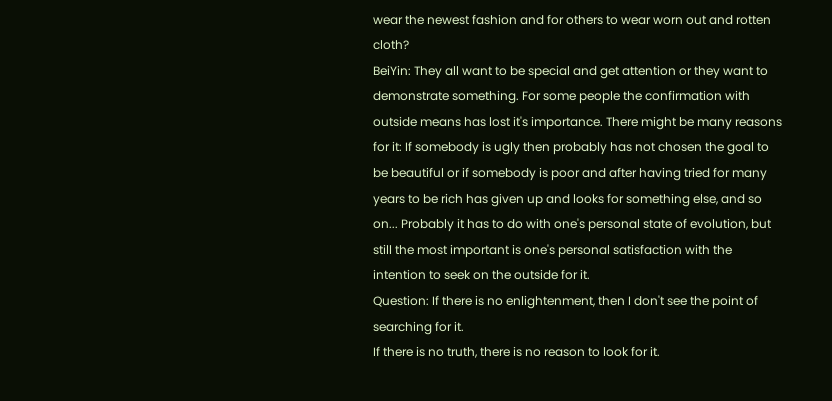wear the newest fashion and for others to wear worn out and rotten cloth?
BeiYin: They all want to be special and get attention or they want to demonstrate something. For some people the confirmation with outside means has lost it's importance. There might be many reasons for it: If somebody is ugly then probably has not chosen the goal to be beautiful or if somebody is poor and after having tried for many years to be rich has given up and looks for something else, and so on... Probably it has to do with one's personal state of evolution, but still the most important is one's personal satisfaction with the intention to seek on the outside for it.
Question: If there is no enlightenment, then I don't see the point of searching for it.
If there is no truth, there is no reason to look for it.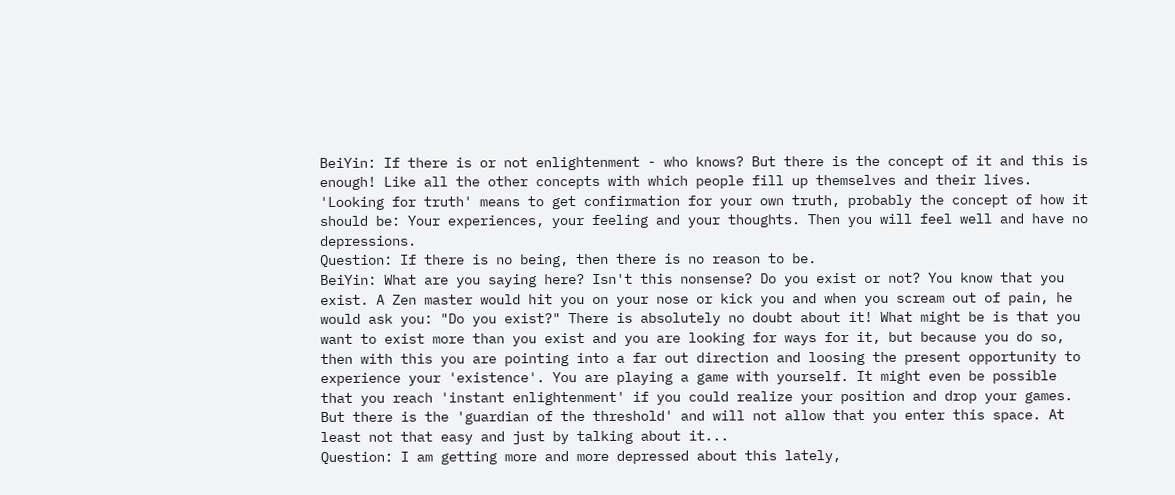BeiYin: If there is or not enlightenment - who knows? But there is the concept of it and this is enough! Like all the other concepts with which people fill up themselves and their lives.
'Looking for truth' means to get confirmation for your own truth, probably the concept of how it should be: Your experiences, your feeling and your thoughts. Then you will feel well and have no depressions.
Question: If there is no being, then there is no reason to be.
BeiYin: What are you saying here? Isn't this nonsense? Do you exist or not? You know that you exist. A Zen master would hit you on your nose or kick you and when you scream out of pain, he would ask you: "Do you exist?" There is absolutely no doubt about it! What might be is that you want to exist more than you exist and you are looking for ways for it, but because you do so, then with this you are pointing into a far out direction and loosing the present opportunity to experience your 'existence'. You are playing a game with yourself. It might even be possible that you reach 'instant enlightenment' if you could realize your position and drop your games. But there is the 'guardian of the threshold' and will not allow that you enter this space. At least not that easy and just by talking about it...
Question: I am getting more and more depressed about this lately,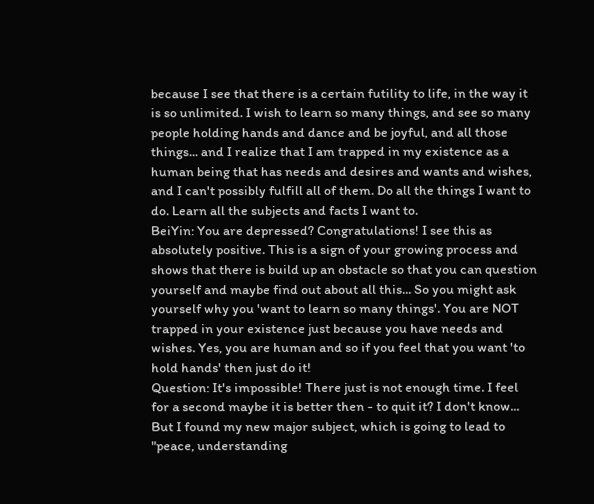because I see that there is a certain futility to life, in the way it is so unlimited. I wish to learn so many things, and see so many people holding hands and dance and be joyful, and all those things... and I realize that I am trapped in my existence as a human being that has needs and desires and wants and wishes, and I can't possibly fulfill all of them. Do all the things I want to do. Learn all the subjects and facts I want to.
BeiYin: You are depressed? Congratulations! I see this as absolutely positive. This is a sign of your growing process and shows that there is build up an obstacle so that you can question yourself and maybe find out about all this... So you might ask yourself why you 'want to learn so many things'. You are NOT trapped in your existence just because you have needs and wishes. Yes, you are human and so if you feel that you want 'to hold hands' then just do it!
Question: It's impossible! There just is not enough time. I feel for a second maybe it is better then - to quit it? I don't know... But I found my new major subject, which is going to lead to "peace, understanding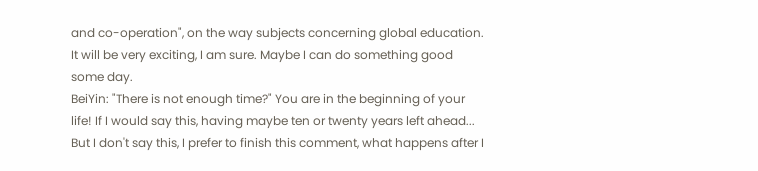and co-operation", on the way subjects concerning global education. It will be very exciting, I am sure. Maybe I can do something good some day.
BeiYin: "There is not enough time?" You are in the beginning of your life! If I would say this, having maybe ten or twenty years left ahead... But I don't say this, I prefer to finish this comment, what happens after I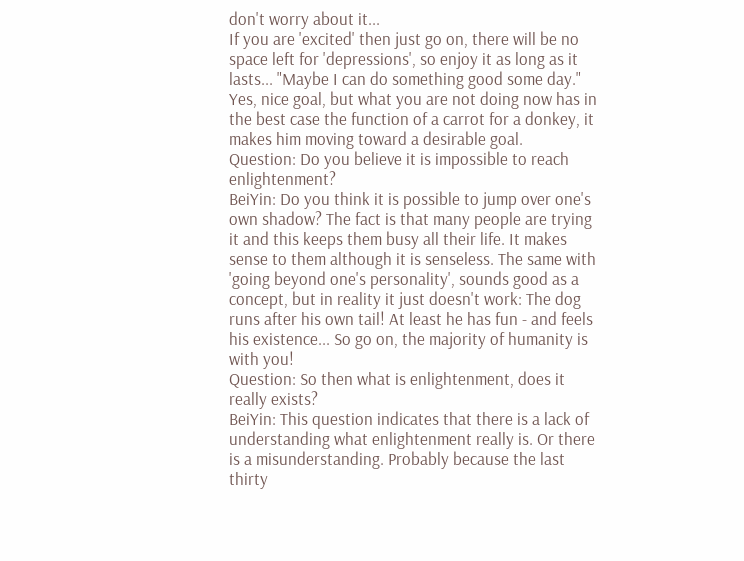don't worry about it...
If you are 'excited' then just go on, there will be no space left for 'depressions', so enjoy it as long as it lasts... "Maybe I can do something good some day." Yes, nice goal, but what you are not doing now has in the best case the function of a carrot for a donkey, it makes him moving toward a desirable goal.
Question: Do you believe it is impossible to reach enlightenment?
BeiYin: Do you think it is possible to jump over one's own shadow? The fact is that many people are trying it and this keeps them busy all their life. It makes sense to them although it is senseless. The same with 'going beyond one's personality', sounds good as a concept, but in reality it just doesn't work: The dog runs after his own tail! At least he has fun - and feels his existence... So go on, the majority of humanity is with you!
Question: So then what is enlightenment, does it really exists?
BeiYin: This question indicates that there is a lack of understanding what enlightenment really is. Or there is a misunderstanding. Probably because the last thirty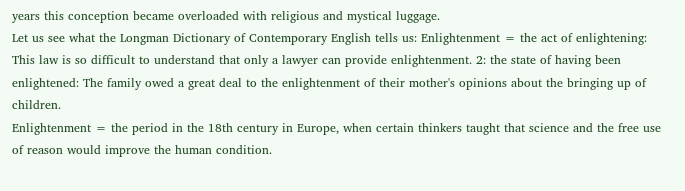years this conception became overloaded with religious and mystical luggage.
Let us see what the Longman Dictionary of Contemporary English tells us: Enlightenment = the act of enlightening: This law is so difficult to understand that only a lawyer can provide enlightenment. 2: the state of having been enlightened: The family owed a great deal to the enlightenment of their mother's opinions about the bringing up of children.
Enlightenment = the period in the 18th century in Europe, when certain thinkers taught that science and the free use of reason would improve the human condition.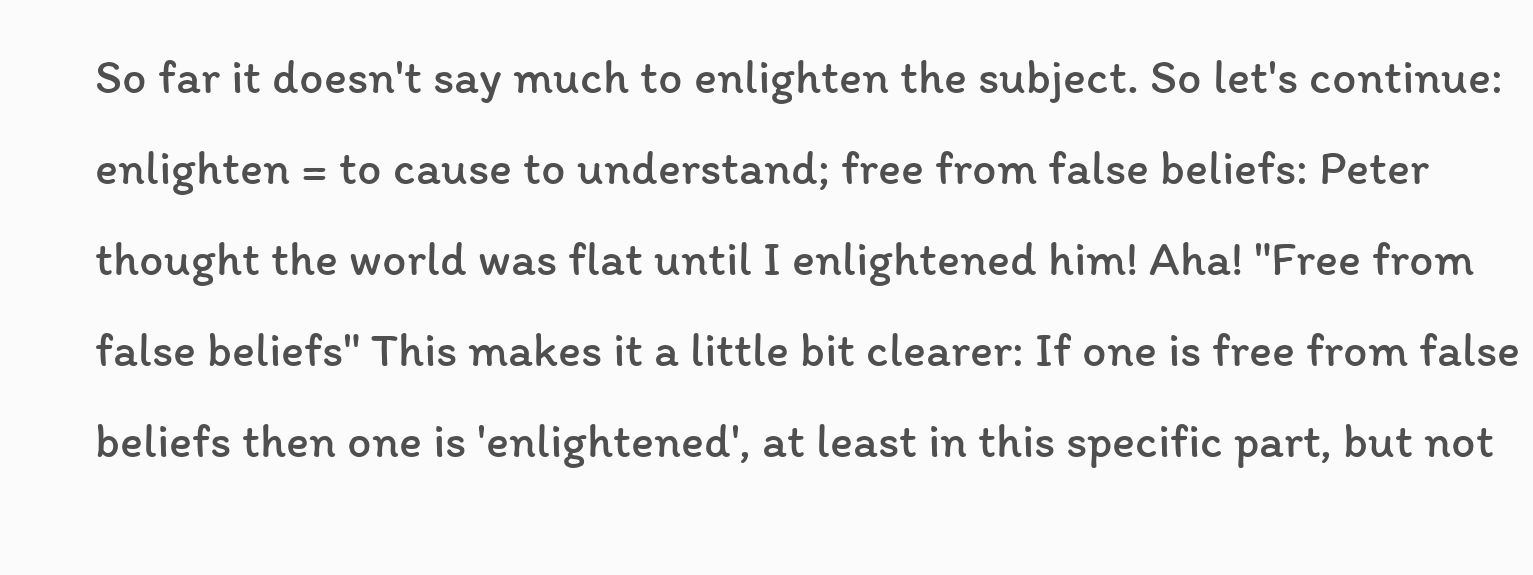So far it doesn't say much to enlighten the subject. So let's continue: enlighten = to cause to understand; free from false beliefs: Peter thought the world was flat until I enlightened him! Aha! "Free from false beliefs" This makes it a little bit clearer: If one is free from false beliefs then one is 'enlightened', at least in this specific part, but not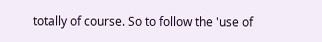totally of course. So to follow the 'use of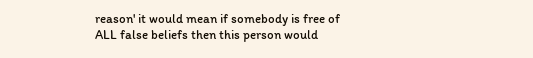reason' it would mean if somebody is free of ALL false beliefs then this person would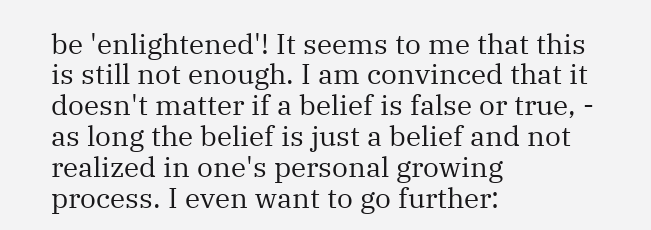be 'enlightened'! It seems to me that this is still not enough. I am convinced that it doesn't matter if a belief is false or true, - as long the belief is just a belief and not realized in one's personal growing process. I even want to go further: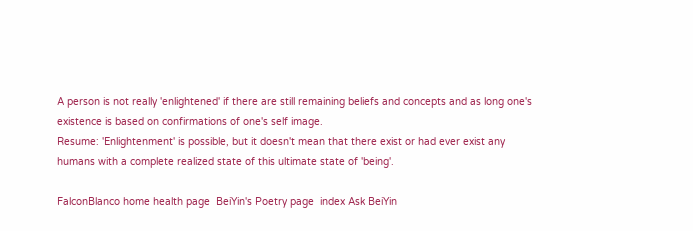A person is not really 'enlightened' if there are still remaining beliefs and concepts and as long one's existence is based on confirmations of one's self image.
Resume: 'Enlightenment' is possible, but it doesn't mean that there exist or had ever exist any humans with a complete realized state of this ultimate state of 'being'.

FalconBlanco home health page  BeiYin's Poetry page  index Ask BeiYin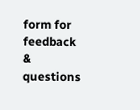form for feedback & questions